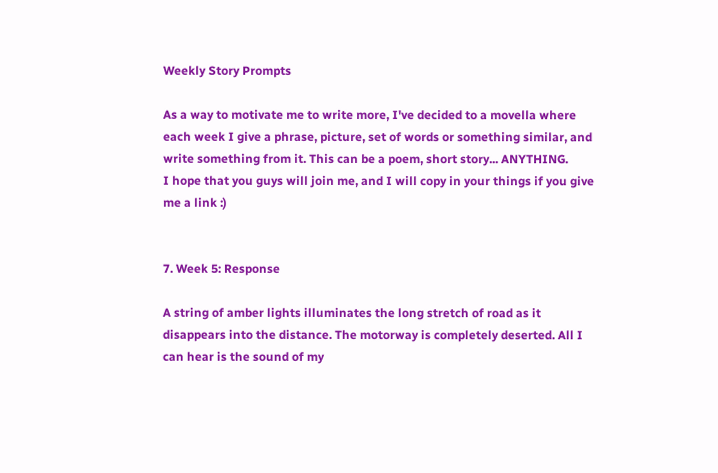Weekly Story Prompts

As a way to motivate me to write more, I've decided to a movella where each week I give a phrase, picture, set of words or something similar, and write something from it. This can be a poem, short story... ANYTHING.
I hope that you guys will join me, and I will copy in your things if you give me a link :)


7. Week 5: Response

A string of amber lights illuminates the long stretch of road as it disappears into the distance. The motorway is completely deserted. All I can hear is the sound of my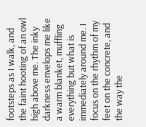footsteps as I walk, and the faint hooting of an owl high above me. The inky darkness envelops me like a warm blanket, muffling everything but what is immediately around me. I focus on the rhythm of my feet on the concrete, and the way the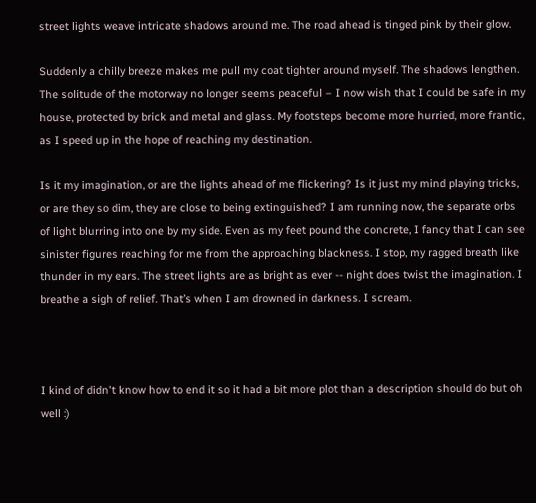street lights weave intricate shadows around me. The road ahead is tinged pink by their glow.

Suddenly a chilly breeze makes me pull my coat tighter around myself. The shadows lengthen. The solitude of the motorway no longer seems peaceful – I now wish that I could be safe in my house, protected by brick and metal and glass. My footsteps become more hurried, more frantic, as I speed up in the hope of reaching my destination.

Is it my imagination, or are the lights ahead of me flickering? Is it just my mind playing tricks, or are they so dim, they are close to being extinguished? I am running now, the separate orbs of light blurring into one by my side. Even as my feet pound the concrete, I fancy that I can see sinister figures reaching for me from the approaching blackness. I stop, my ragged breath like thunder in my ears. The street lights are as bright as ever -- night does twist the imagination. I breathe a sigh of relief. That’s when I am drowned in darkness. I scream.



I kind of didn't know how to end it so it had a bit more plot than a description should do but oh well :)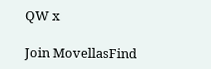QW x

Join MovellasFind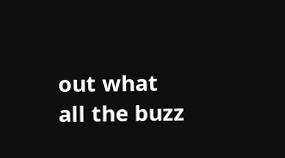out what all the buzz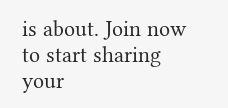is about. Join now to start sharing your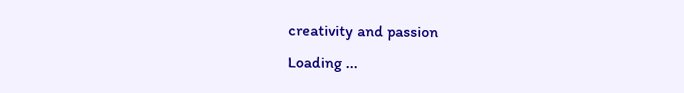creativity and passion
Loading ...